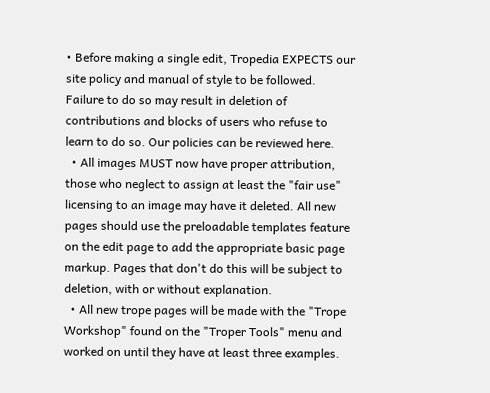• Before making a single edit, Tropedia EXPECTS our site policy and manual of style to be followed. Failure to do so may result in deletion of contributions and blocks of users who refuse to learn to do so. Our policies can be reviewed here.
  • All images MUST now have proper attribution, those who neglect to assign at least the "fair use" licensing to an image may have it deleted. All new pages should use the preloadable templates feature on the edit page to add the appropriate basic page markup. Pages that don't do this will be subject to deletion, with or without explanation.
  • All new trope pages will be made with the "Trope Workshop" found on the "Troper Tools" menu and worked on until they have at least three examples.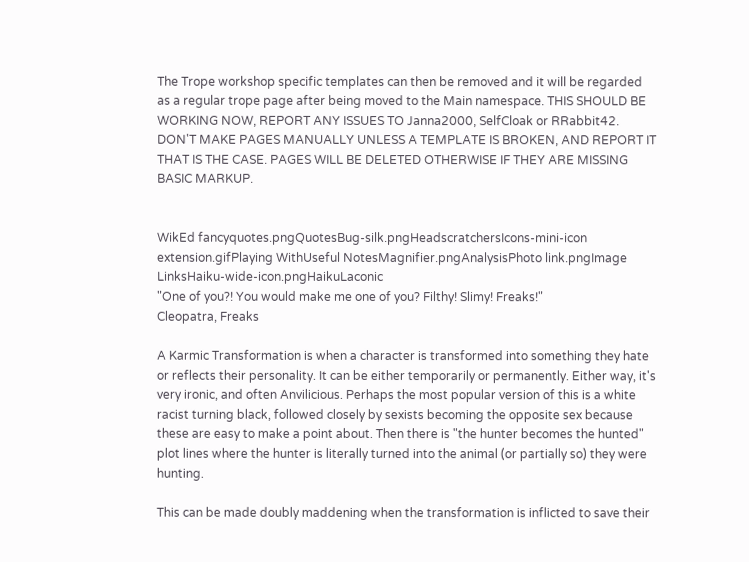The Trope workshop specific templates can then be removed and it will be regarded as a regular trope page after being moved to the Main namespace. THIS SHOULD BE WORKING NOW, REPORT ANY ISSUES TO Janna2000, SelfCloak or RRabbit42. DON'T MAKE PAGES MANUALLY UNLESS A TEMPLATE IS BROKEN, AND REPORT IT THAT IS THE CASE. PAGES WILL BE DELETED OTHERWISE IF THEY ARE MISSING BASIC MARKUP.


WikEd fancyquotes.pngQuotesBug-silk.pngHeadscratchersIcons-mini-icon extension.gifPlaying WithUseful NotesMagnifier.pngAnalysisPhoto link.pngImage LinksHaiku-wide-icon.pngHaikuLaconic
"One of you?! You would make me one of you? Filthy! Slimy! Freaks!"
Cleopatra, Freaks

A Karmic Transformation is when a character is transformed into something they hate or reflects their personality. It can be either temporarily or permanently. Either way, it's very ironic, and often Anvilicious. Perhaps the most popular version of this is a white racist turning black, followed closely by sexists becoming the opposite sex because these are easy to make a point about. Then there is "the hunter becomes the hunted" plot lines where the hunter is literally turned into the animal (or partially so) they were hunting.

This can be made doubly maddening when the transformation is inflicted to save their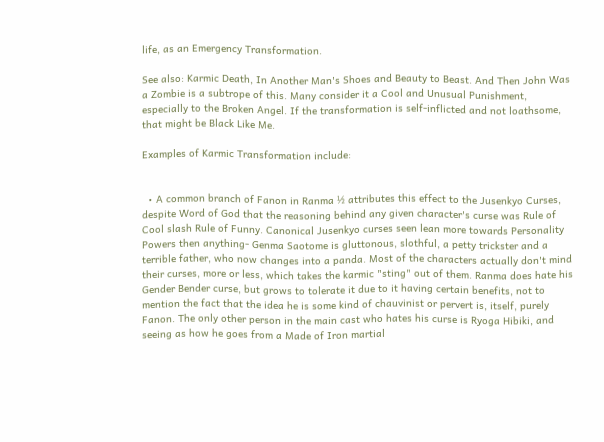life, as an Emergency Transformation.

See also: Karmic Death, In Another Man's Shoes and Beauty to Beast. And Then John Was a Zombie is a subtrope of this. Many consider it a Cool and Unusual Punishment, especially to the Broken Angel. If the transformation is self-inflicted and not loathsome, that might be Black Like Me.

Examples of Karmic Transformation include:


  • A common branch of Fanon in Ranma ½ attributes this effect to the Jusenkyo Curses, despite Word of God that the reasoning behind any given character's curse was Rule of Cool slash Rule of Funny. Canonical Jusenkyo curses seen lean more towards Personality Powers then anything- Genma Saotome is gluttonous, slothful, a petty trickster and a terrible father, who now changes into a panda. Most of the characters actually don't mind their curses, more or less, which takes the karmic "sting" out of them. Ranma does hate his Gender Bender curse, but grows to tolerate it due to it having certain benefits, not to mention the fact that the idea he is some kind of chauvinist or pervert is, itself, purely Fanon. The only other person in the main cast who hates his curse is Ryoga Hibiki, and seeing as how he goes from a Made of Iron martial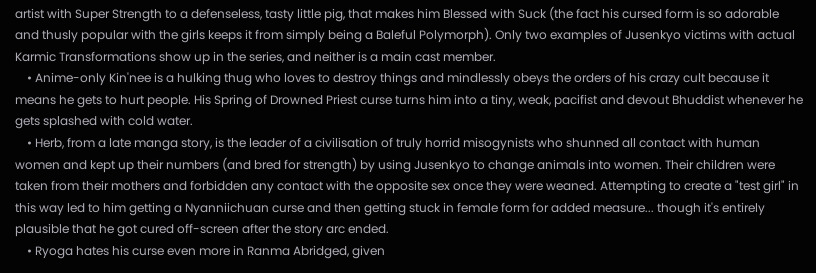artist with Super Strength to a defenseless, tasty little pig, that makes him Blessed with Suck (the fact his cursed form is so adorable and thusly popular with the girls keeps it from simply being a Baleful Polymorph). Only two examples of Jusenkyo victims with actual Karmic Transformations show up in the series, and neither is a main cast member.
    • Anime-only Kin'nee is a hulking thug who loves to destroy things and mindlessly obeys the orders of his crazy cult because it means he gets to hurt people. His Spring of Drowned Priest curse turns him into a tiny, weak, pacifist and devout Bhuddist whenever he gets splashed with cold water.
    • Herb, from a late manga story, is the leader of a civilisation of truly horrid misogynists who shunned all contact with human women and kept up their numbers (and bred for strength) by using Jusenkyo to change animals into women. Their children were taken from their mothers and forbidden any contact with the opposite sex once they were weaned. Attempting to create a "test girl" in this way led to him getting a Nyanniichuan curse and then getting stuck in female form for added measure... though it's entirely plausible that he got cured off-screen after the story arc ended.
    • Ryoga hates his curse even more in Ranma Abridged, given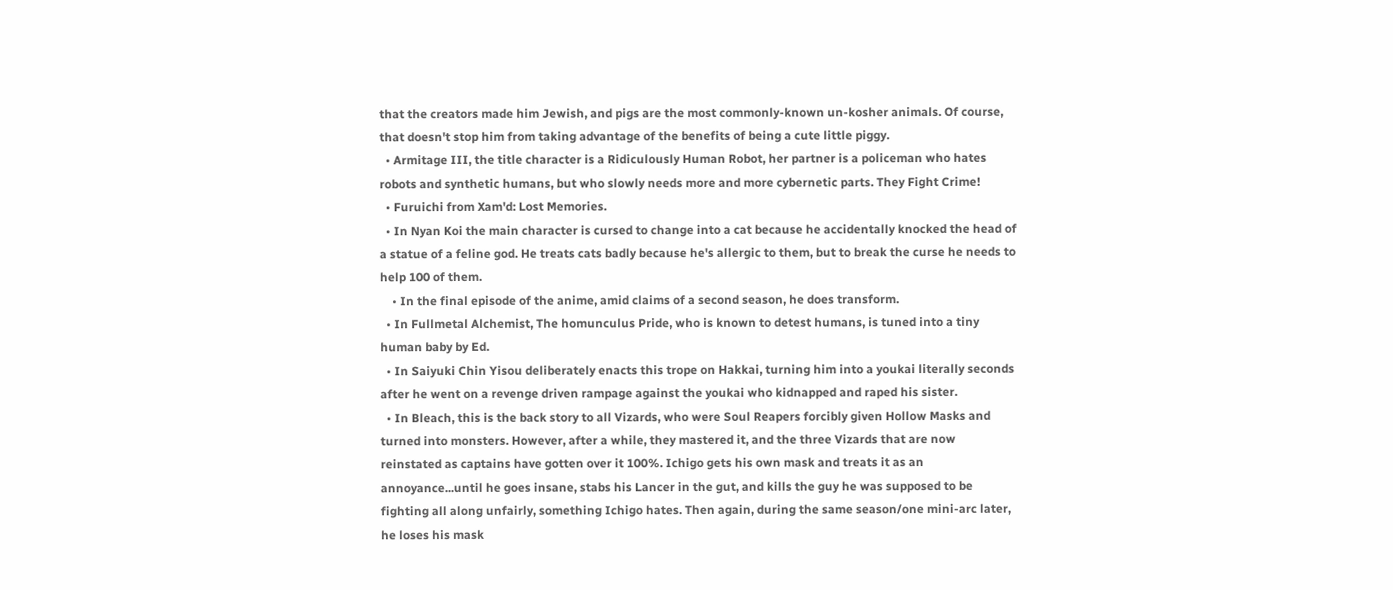that the creators made him Jewish, and pigs are the most commonly-known un-kosher animals. Of course, that doesn't stop him from taking advantage of the benefits of being a cute little piggy.
  • Armitage III, the title character is a Ridiculously Human Robot, her partner is a policeman who hates robots and synthetic humans, but who slowly needs more and more cybernetic parts. They Fight Crime!
  • Furuichi from Xam'd: Lost Memories.
  • In Nyan Koi the main character is cursed to change into a cat because he accidentally knocked the head of a statue of a feline god. He treats cats badly because he's allergic to them, but to break the curse he needs to help 100 of them.
    • In the final episode of the anime, amid claims of a second season, he does transform.
  • In Fullmetal Alchemist, The homunculus Pride, who is known to detest humans, is tuned into a tiny human baby by Ed.
  • In Saiyuki Chin Yisou deliberately enacts this trope on Hakkai, turning him into a youkai literally seconds after he went on a revenge driven rampage against the youkai who kidnapped and raped his sister.
  • In Bleach, this is the back story to all Vizards, who were Soul Reapers forcibly given Hollow Masks and turned into monsters. However, after a while, they mastered it, and the three Vizards that are now reinstated as captains have gotten over it 100%. Ichigo gets his own mask and treats it as an annoyance...until he goes insane, stabs his Lancer in the gut, and kills the guy he was supposed to be fighting all along unfairly, something Ichigo hates. Then again, during the same season/one mini-arc later, he loses his mask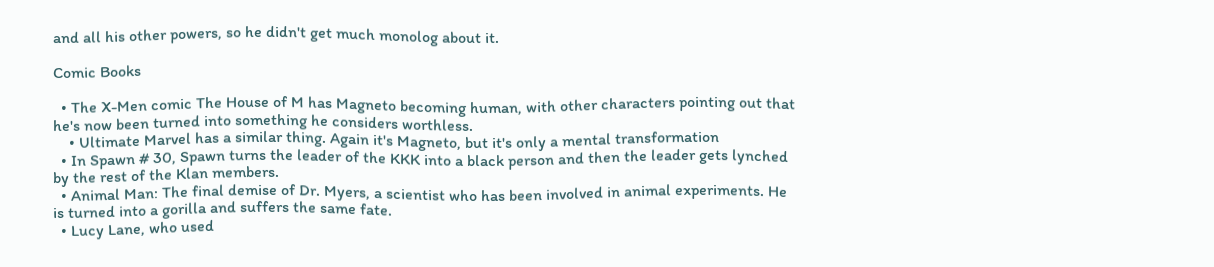and all his other powers, so he didn't get much monolog about it.

Comic Books

  • The X-Men comic The House of M has Magneto becoming human, with other characters pointing out that he's now been turned into something he considers worthless.
    • Ultimate Marvel has a similar thing. Again it's Magneto, but it's only a mental transformation
  • In Spawn # 30, Spawn turns the leader of the KKK into a black person and then the leader gets lynched by the rest of the Klan members.
  • Animal Man: The final demise of Dr. Myers, a scientist who has been involved in animal experiments. He is turned into a gorilla and suffers the same fate.
  • Lucy Lane, who used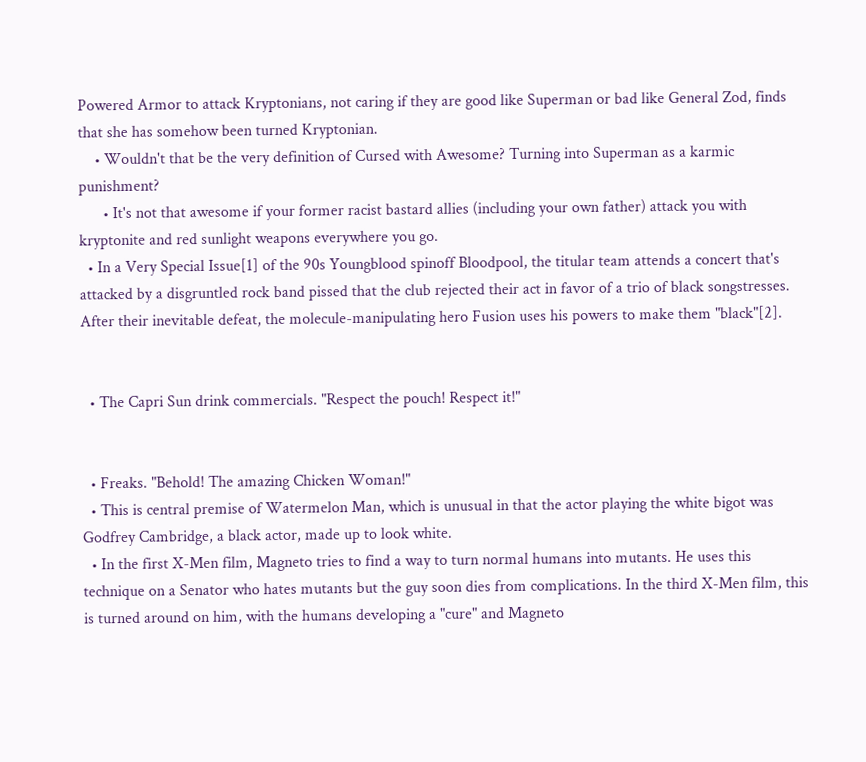Powered Armor to attack Kryptonians, not caring if they are good like Superman or bad like General Zod, finds that she has somehow been turned Kryptonian.
    • Wouldn't that be the very definition of Cursed with Awesome? Turning into Superman as a karmic punishment?
      • It's not that awesome if your former racist bastard allies (including your own father) attack you with kryptonite and red sunlight weapons everywhere you go.
  • In a Very Special Issue[1] of the 90s Youngblood spinoff Bloodpool, the titular team attends a concert that's attacked by a disgruntled rock band pissed that the club rejected their act in favor of a trio of black songstresses. After their inevitable defeat, the molecule-manipulating hero Fusion uses his powers to make them "black"[2].


  • The Capri Sun drink commercials. "Respect the pouch! Respect it!"


  • Freaks. "Behold! The amazing Chicken Woman!"
  • This is central premise of Watermelon Man, which is unusual in that the actor playing the white bigot was Godfrey Cambridge, a black actor, made up to look white.
  • In the first X-Men film, Magneto tries to find a way to turn normal humans into mutants. He uses this technique on a Senator who hates mutants but the guy soon dies from complications. In the third X-Men film, this is turned around on him, with the humans developing a "cure" and Magneto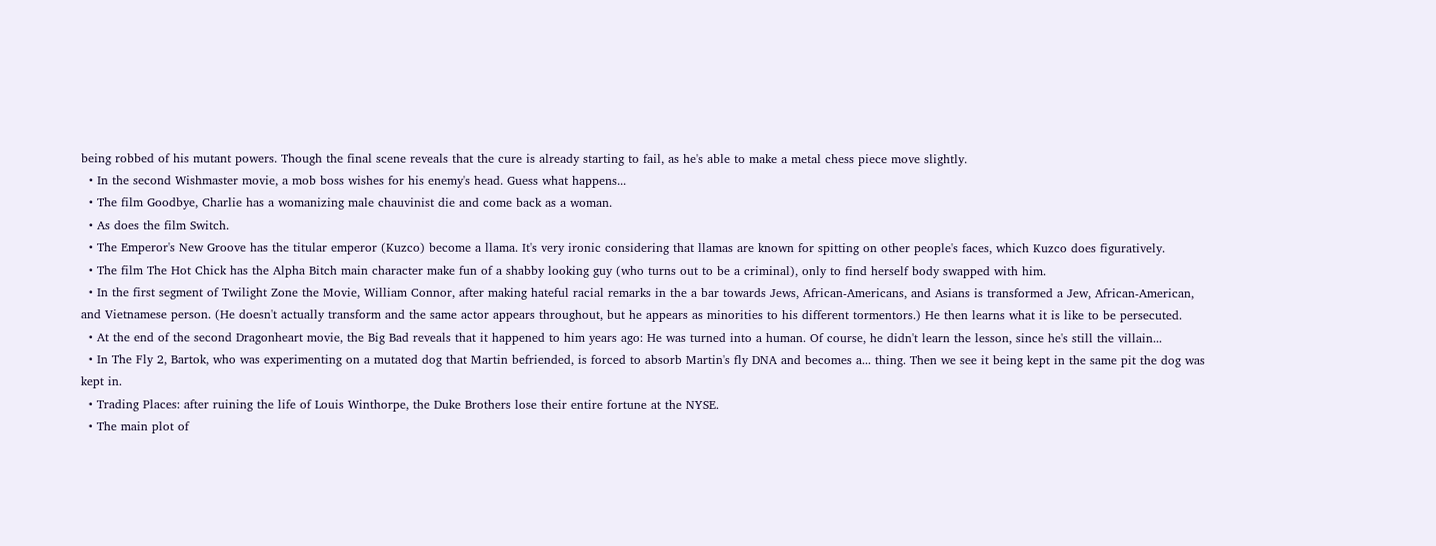being robbed of his mutant powers. Though the final scene reveals that the cure is already starting to fail, as he's able to make a metal chess piece move slightly.
  • In the second Wishmaster movie, a mob boss wishes for his enemy's head. Guess what happens...
  • The film Goodbye, Charlie has a womanizing male chauvinist die and come back as a woman.
  • As does the film Switch.
  • The Emperor's New Groove has the titular emperor (Kuzco) become a llama. It's very ironic considering that llamas are known for spitting on other people's faces, which Kuzco does figuratively.
  • The film The Hot Chick has the Alpha Bitch main character make fun of a shabby looking guy (who turns out to be a criminal), only to find herself body swapped with him.
  • In the first segment of Twilight Zone the Movie, William Connor, after making hateful racial remarks in the a bar towards Jews, African-Americans, and Asians is transformed a Jew, African-American, and Vietnamese person. (He doesn't actually transform and the same actor appears throughout, but he appears as minorities to his different tormentors.) He then learns what it is like to be persecuted.
  • At the end of the second Dragonheart movie, the Big Bad reveals that it happened to him years ago: He was turned into a human. Of course, he didn't learn the lesson, since he's still the villain...
  • In The Fly 2, Bartok, who was experimenting on a mutated dog that Martin befriended, is forced to absorb Martin's fly DNA and becomes a... thing. Then we see it being kept in the same pit the dog was kept in.
  • Trading Places: after ruining the life of Louis Winthorpe, the Duke Brothers lose their entire fortune at the NYSE.
  • The main plot of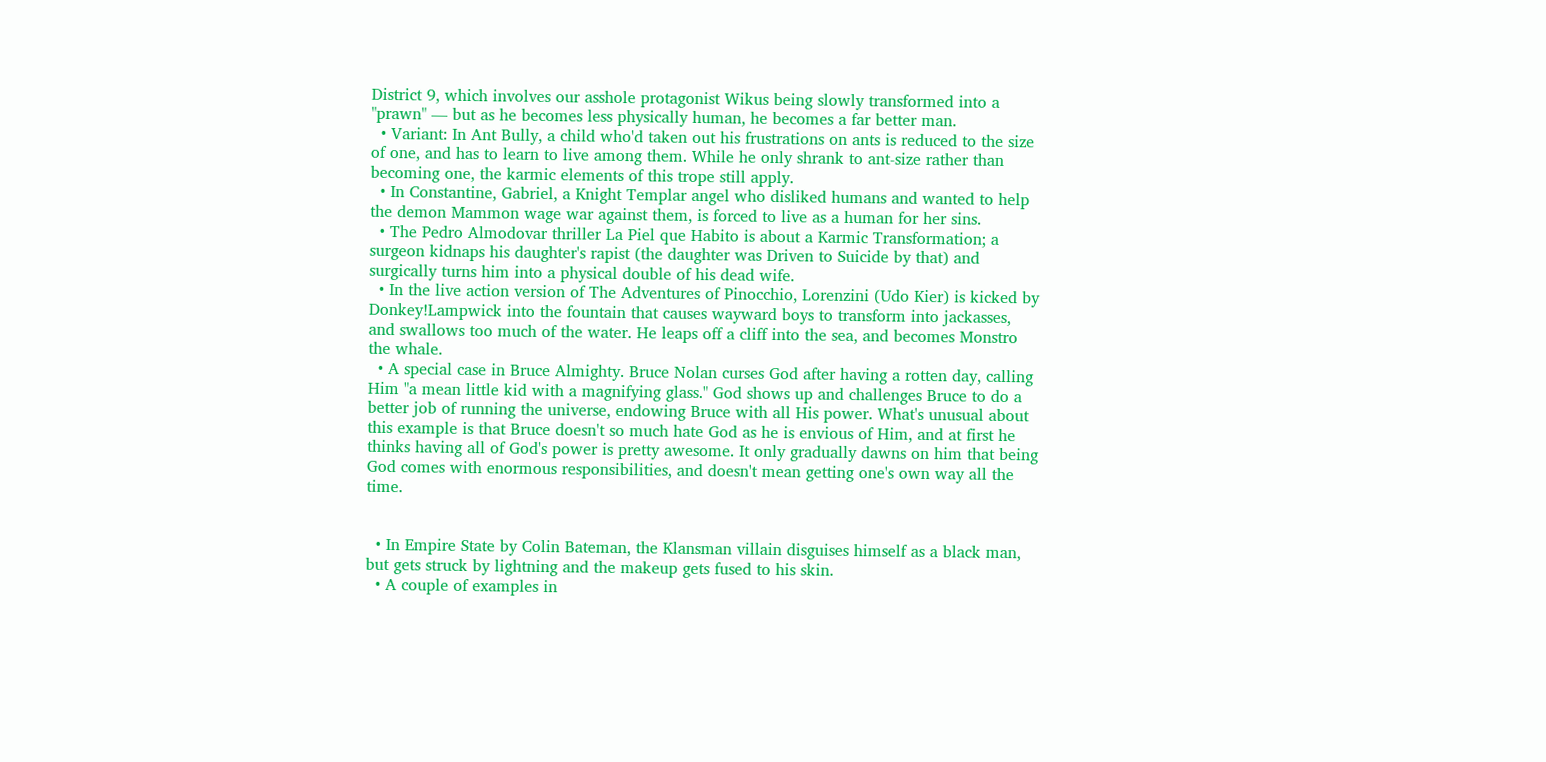District 9, which involves our asshole protagonist Wikus being slowly transformed into a "prawn" — but as he becomes less physically human, he becomes a far better man.
  • Variant: In Ant Bully, a child who'd taken out his frustrations on ants is reduced to the size of one, and has to learn to live among them. While he only shrank to ant-size rather than becoming one, the karmic elements of this trope still apply.
  • In Constantine, Gabriel, a Knight Templar angel who disliked humans and wanted to help the demon Mammon wage war against them, is forced to live as a human for her sins.
  • The Pedro Almodovar thriller La Piel que Habito is about a Karmic Transformation; a surgeon kidnaps his daughter's rapist (the daughter was Driven to Suicide by that) and surgically turns him into a physical double of his dead wife.
  • In the live action version of The Adventures of Pinocchio, Lorenzini (Udo Kier) is kicked by Donkey!Lampwick into the fountain that causes wayward boys to transform into jackasses, and swallows too much of the water. He leaps off a cliff into the sea, and becomes Monstro the whale.
  • A special case in Bruce Almighty. Bruce Nolan curses God after having a rotten day, calling Him "a mean little kid with a magnifying glass." God shows up and challenges Bruce to do a better job of running the universe, endowing Bruce with all His power. What's unusual about this example is that Bruce doesn't so much hate God as he is envious of Him, and at first he thinks having all of God's power is pretty awesome. It only gradually dawns on him that being God comes with enormous responsibilities, and doesn't mean getting one's own way all the time.


  • In Empire State by Colin Bateman, the Klansman villain disguises himself as a black man, but gets struck by lightning and the makeup gets fused to his skin.
  • A couple of examples in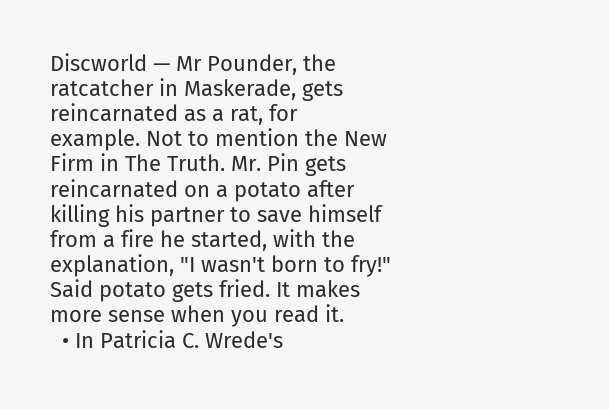Discworld — Mr Pounder, the ratcatcher in Maskerade, gets reincarnated as a rat, for example. Not to mention the New Firm in The Truth. Mr. Pin gets reincarnated on a potato after killing his partner to save himself from a fire he started, with the explanation, "I wasn't born to fry!" Said potato gets fried. It makes more sense when you read it.
  • In Patricia C. Wrede's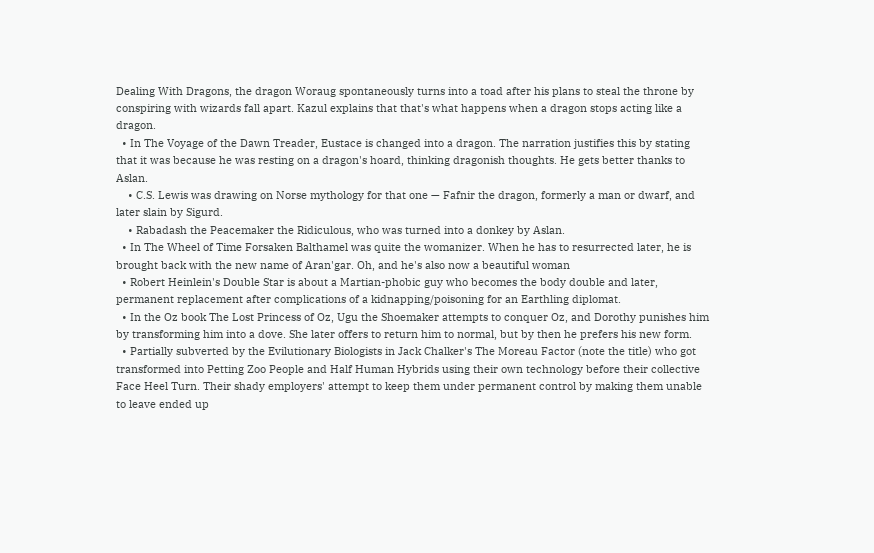Dealing With Dragons, the dragon Woraug spontaneously turns into a toad after his plans to steal the throne by conspiring with wizards fall apart. Kazul explains that that's what happens when a dragon stops acting like a dragon.
  • In The Voyage of the Dawn Treader, Eustace is changed into a dragon. The narration justifies this by stating that it was because he was resting on a dragon's hoard, thinking dragonish thoughts. He gets better thanks to Aslan.
    • C.S. Lewis was drawing on Norse mythology for that one — Fafnir the dragon, formerly a man or dwarf, and later slain by Sigurd.
    • Rabadash the Peacemaker the Ridiculous, who was turned into a donkey by Aslan.
  • In The Wheel of Time Forsaken Balthamel was quite the womanizer. When he has to resurrected later, he is brought back with the new name of Aran'gar. Oh, and he's also now a beautiful woman
  • Robert Heinlein's Double Star is about a Martian-phobic guy who becomes the body double and later, permanent replacement after complications of a kidnapping/poisoning for an Earthling diplomat.
  • In the Oz book The Lost Princess of Oz, Ugu the Shoemaker attempts to conquer Oz, and Dorothy punishes him by transforming him into a dove. She later offers to return him to normal, but by then he prefers his new form.
  • Partially subverted by the Evilutionary Biologists in Jack Chalker's The Moreau Factor (note the title) who got transformed into Petting Zoo People and Half Human Hybrids using their own technology before their collective Face Heel Turn. Their shady employers' attempt to keep them under permanent control by making them unable to leave ended up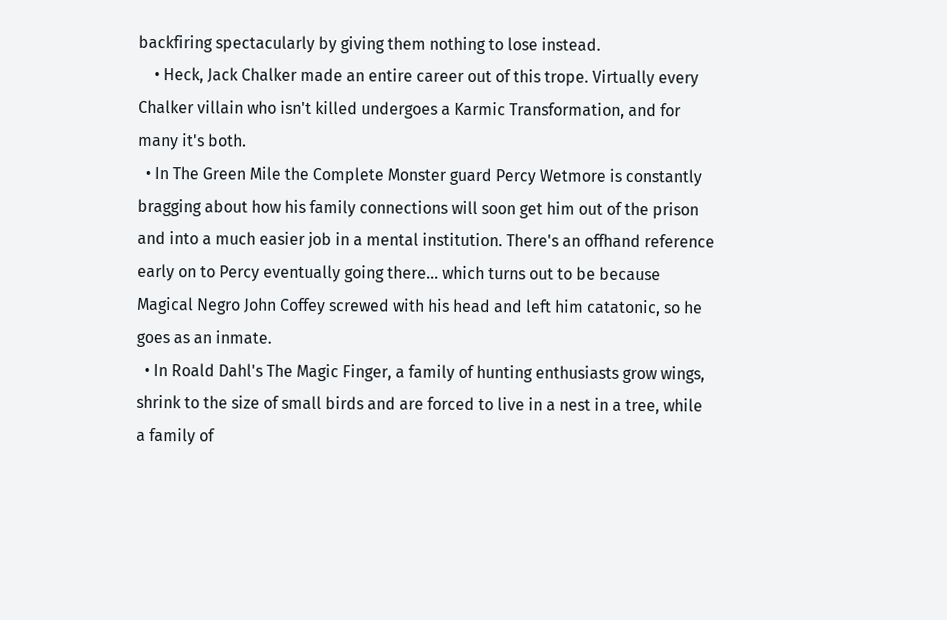backfiring spectacularly by giving them nothing to lose instead.
    • Heck, Jack Chalker made an entire career out of this trope. Virtually every Chalker villain who isn't killed undergoes a Karmic Transformation, and for many it's both.
  • In The Green Mile the Complete Monster guard Percy Wetmore is constantly bragging about how his family connections will soon get him out of the prison and into a much easier job in a mental institution. There's an offhand reference early on to Percy eventually going there... which turns out to be because Magical Negro John Coffey screwed with his head and left him catatonic, so he goes as an inmate.
  • In Roald Dahl's The Magic Finger, a family of hunting enthusiasts grow wings, shrink to the size of small birds and are forced to live in a nest in a tree, while a family of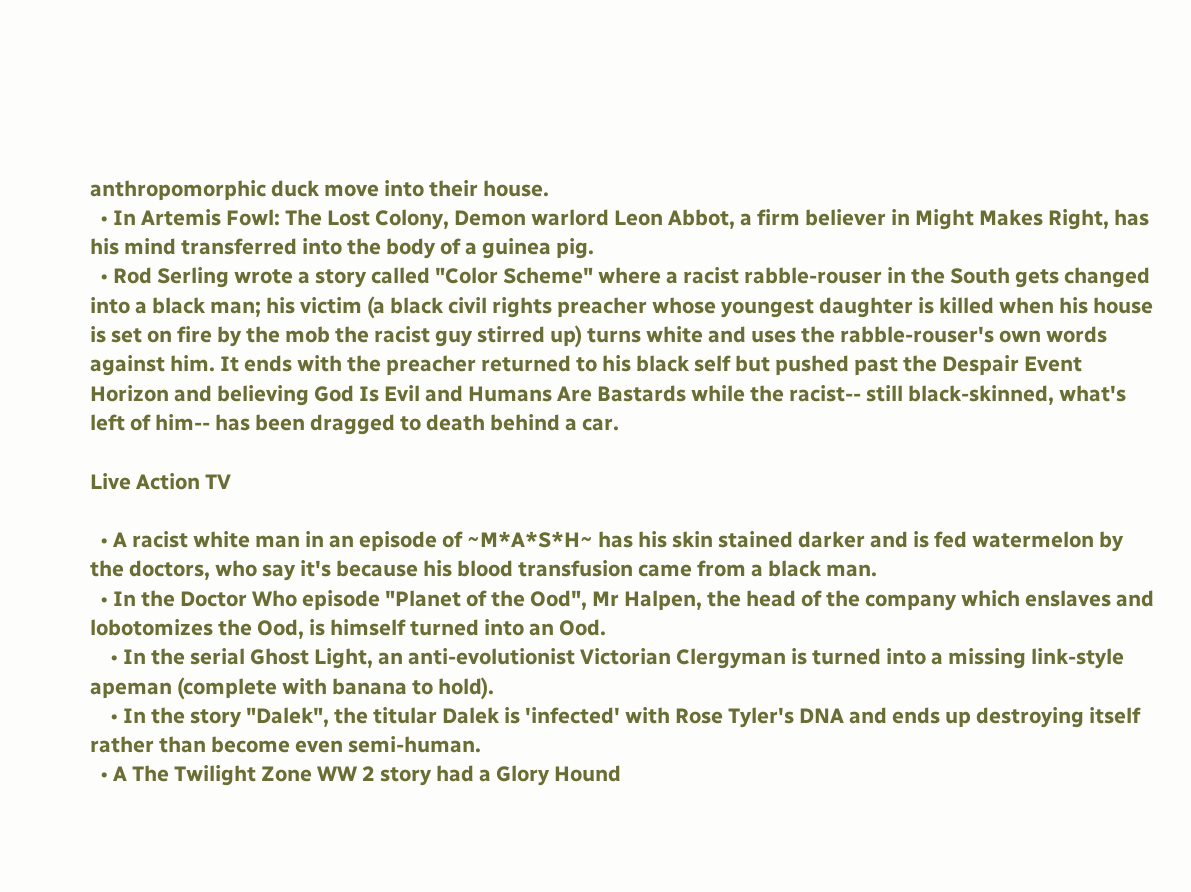anthropomorphic duck move into their house.
  • In Artemis Fowl: The Lost Colony, Demon warlord Leon Abbot, a firm believer in Might Makes Right, has his mind transferred into the body of a guinea pig.
  • Rod Serling wrote a story called "Color Scheme" where a racist rabble-rouser in the South gets changed into a black man; his victim (a black civil rights preacher whose youngest daughter is killed when his house is set on fire by the mob the racist guy stirred up) turns white and uses the rabble-rouser's own words against him. It ends with the preacher returned to his black self but pushed past the Despair Event Horizon and believing God Is Evil and Humans Are Bastards while the racist-- still black-skinned, what's left of him-- has been dragged to death behind a car.

Live Action TV

  • A racist white man in an episode of ~M*A*S*H~ has his skin stained darker and is fed watermelon by the doctors, who say it's because his blood transfusion came from a black man.
  • In the Doctor Who episode "Planet of the Ood", Mr Halpen, the head of the company which enslaves and lobotomizes the Ood, is himself turned into an Ood.
    • In the serial Ghost Light, an anti-evolutionist Victorian Clergyman is turned into a missing link-style apeman (complete with banana to hold).
    • In the story "Dalek", the titular Dalek is 'infected' with Rose Tyler's DNA and ends up destroying itself rather than become even semi-human.
  • A The Twilight Zone WW 2 story had a Glory Hound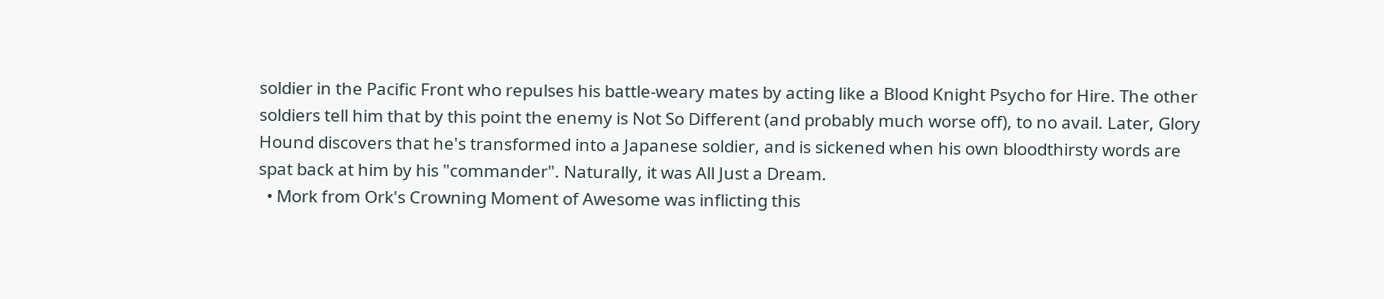soldier in the Pacific Front who repulses his battle-weary mates by acting like a Blood Knight Psycho for Hire. The other soldiers tell him that by this point the enemy is Not So Different (and probably much worse off), to no avail. Later, Glory Hound discovers that he's transformed into a Japanese soldier, and is sickened when his own bloodthirsty words are spat back at him by his "commander". Naturally, it was All Just a Dream.
  • Mork from Ork's Crowning Moment of Awesome was inflicting this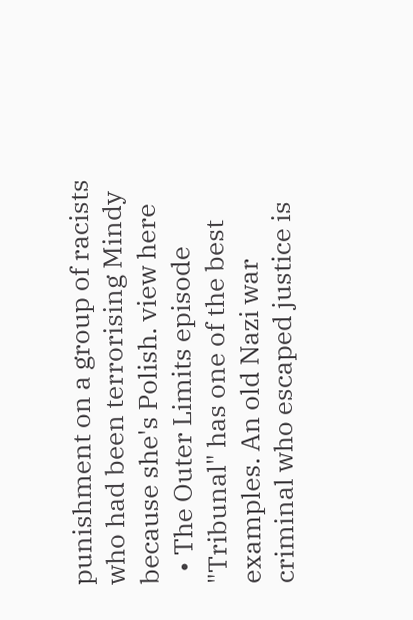punishment on a group of racists who had been terrorising Mindy because she's Polish. view here
  • The Outer Limits episode "Tribunal" has one of the best examples. An old Nazi war criminal who escaped justice is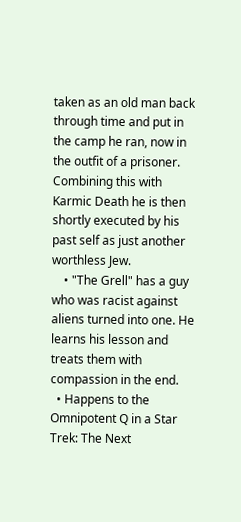taken as an old man back through time and put in the camp he ran, now in the outfit of a prisoner. Combining this with Karmic Death he is then shortly executed by his past self as just another worthless Jew.
    • "The Grell" has a guy who was racist against aliens turned into one. He learns his lesson and treats them with compassion in the end.
  • Happens to the Omnipotent Q in a Star Trek: The Next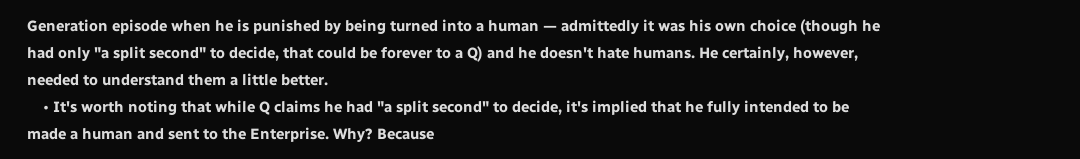Generation episode when he is punished by being turned into a human — admittedly it was his own choice (though he had only "a split second" to decide, that could be forever to a Q) and he doesn't hate humans. He certainly, however, needed to understand them a little better.
    • It's worth noting that while Q claims he had "a split second" to decide, it's implied that he fully intended to be made a human and sent to the Enterprise. Why? Because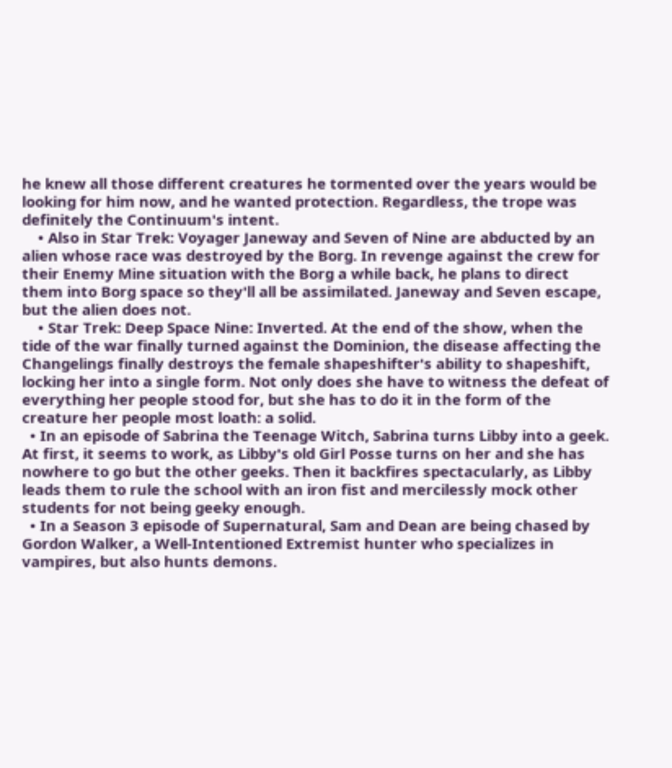he knew all those different creatures he tormented over the years would be looking for him now, and he wanted protection. Regardless, the trope was definitely the Continuum's intent.
    • Also in Star Trek: Voyager Janeway and Seven of Nine are abducted by an alien whose race was destroyed by the Borg. In revenge against the crew for their Enemy Mine situation with the Borg a while back, he plans to direct them into Borg space so they'll all be assimilated. Janeway and Seven escape, but the alien does not.
    • Star Trek: Deep Space Nine: Inverted. At the end of the show, when the tide of the war finally turned against the Dominion, the disease affecting the Changelings finally destroys the female shapeshifter's ability to shapeshift, locking her into a single form. Not only does she have to witness the defeat of everything her people stood for, but she has to do it in the form of the creature her people most loath: a solid.
  • In an episode of Sabrina the Teenage Witch, Sabrina turns Libby into a geek. At first, it seems to work, as Libby's old Girl Posse turns on her and she has nowhere to go but the other geeks. Then it backfires spectacularly, as Libby leads them to rule the school with an iron fist and mercilessly mock other students for not being geeky enough.
  • In a Season 3 episode of Supernatural, Sam and Dean are being chased by Gordon Walker, a Well-Intentioned Extremist hunter who specializes in vampires, but also hunts demons.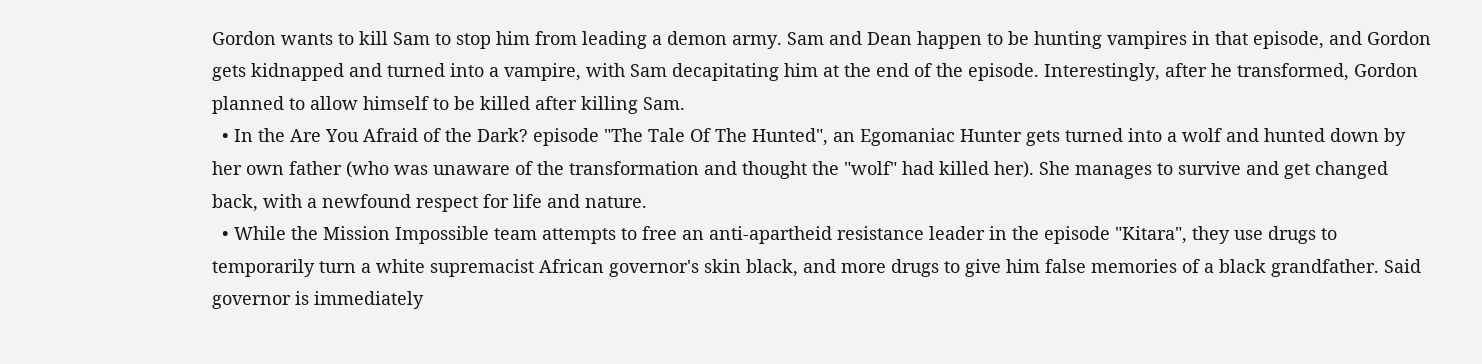Gordon wants to kill Sam to stop him from leading a demon army. Sam and Dean happen to be hunting vampires in that episode, and Gordon gets kidnapped and turned into a vampire, with Sam decapitating him at the end of the episode. Interestingly, after he transformed, Gordon planned to allow himself to be killed after killing Sam.
  • In the Are You Afraid of the Dark? episode "The Tale Of The Hunted", an Egomaniac Hunter gets turned into a wolf and hunted down by her own father (who was unaware of the transformation and thought the "wolf" had killed her). She manages to survive and get changed back, with a newfound respect for life and nature.
  • While the Mission Impossible team attempts to free an anti-apartheid resistance leader in the episode "Kitara", they use drugs to temporarily turn a white supremacist African governor's skin black, and more drugs to give him false memories of a black grandfather. Said governor is immediately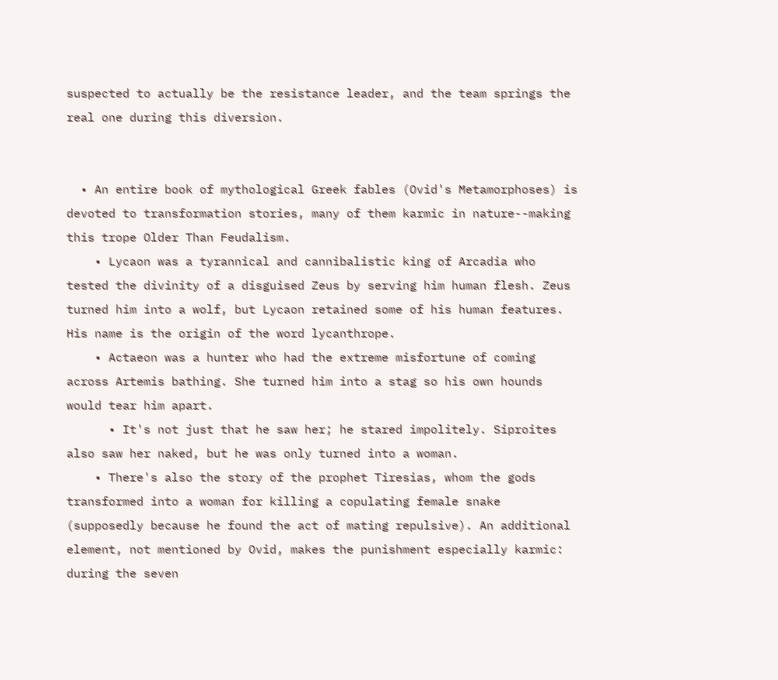suspected to actually be the resistance leader, and the team springs the real one during this diversion.


  • An entire book of mythological Greek fables (Ovid's Metamorphoses) is devoted to transformation stories, many of them karmic in nature--making this trope Older Than Feudalism.
    • Lycaon was a tyrannical and cannibalistic king of Arcadia who tested the divinity of a disguised Zeus by serving him human flesh. Zeus turned him into a wolf, but Lycaon retained some of his human features. His name is the origin of the word lycanthrope.
    • Actaeon was a hunter who had the extreme misfortune of coming across Artemis bathing. She turned him into a stag so his own hounds would tear him apart.
      • It's not just that he saw her; he stared impolitely. Siproites also saw her naked, but he was only turned into a woman.
    • There's also the story of the prophet Tiresias, whom the gods transformed into a woman for killing a copulating female snake (supposedly because he found the act of mating repulsive). An additional element, not mentioned by Ovid, makes the punishment especially karmic: during the seven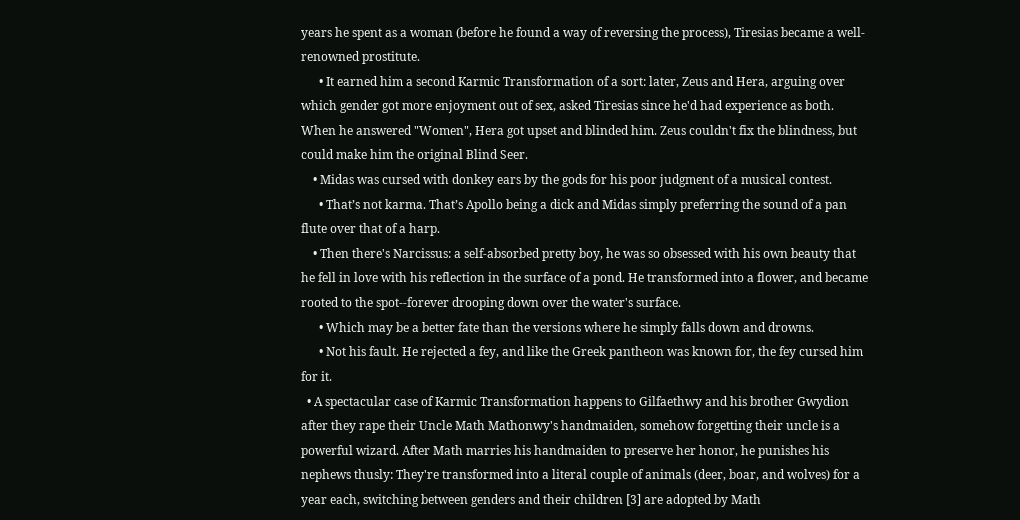years he spent as a woman (before he found a way of reversing the process), Tiresias became a well-renowned prostitute.
      • It earned him a second Karmic Transformation of a sort: later, Zeus and Hera, arguing over which gender got more enjoyment out of sex, asked Tiresias since he'd had experience as both. When he answered "Women", Hera got upset and blinded him. Zeus couldn't fix the blindness, but could make him the original Blind Seer.
    • Midas was cursed with donkey ears by the gods for his poor judgment of a musical contest.
      • That’s not karma. That’s Apollo being a dick and Midas simply preferring the sound of a pan flute over that of a harp.
    • Then there's Narcissus: a self-absorbed pretty boy, he was so obsessed with his own beauty that he fell in love with his reflection in the surface of a pond. He transformed into a flower, and became rooted to the spot--forever drooping down over the water's surface.
      • Which may be a better fate than the versions where he simply falls down and drowns.
      • Not his fault. He rejected a fey, and like the Greek pantheon was known for, the fey cursed him for it.
  • A spectacular case of Karmic Transformation happens to Gilfaethwy and his brother Gwydion after they rape their Uncle Math Mathonwy's handmaiden, somehow forgetting their uncle is a powerful wizard. After Math marries his handmaiden to preserve her honor, he punishes his nephews thusly: They're transformed into a literal couple of animals (deer, boar, and wolves) for a year each, switching between genders and their children [3] are adopted by Math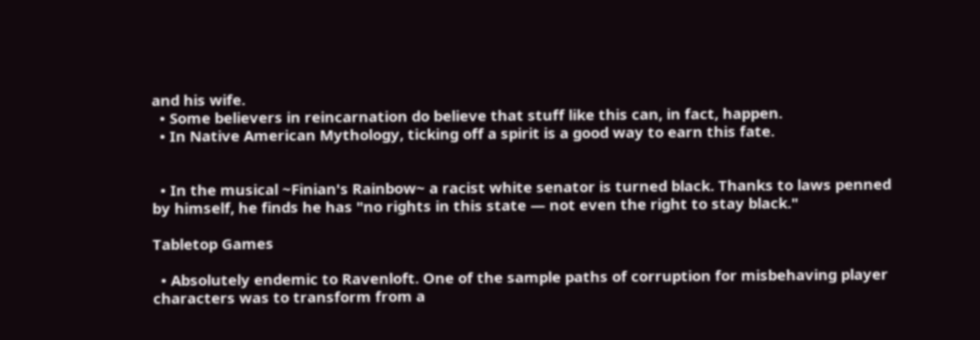and his wife.
  • Some believers in reincarnation do believe that stuff like this can, in fact, happen.
  • In Native American Mythology, ticking off a spirit is a good way to earn this fate.


  • In the musical ~Finian's Rainbow~ a racist white senator is turned black. Thanks to laws penned by himself, he finds he has "no rights in this state — not even the right to stay black."

Tabletop Games

  • Absolutely endemic to Ravenloft. One of the sample paths of corruption for misbehaving player characters was to transform from a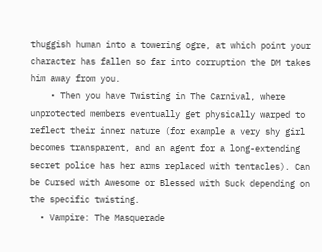thuggish human into a towering ogre, at which point your character has fallen so far into corruption the DM takes him away from you.
    • Then you have Twisting in The Carnival, where unprotected members eventually get physically warped to reflect their inner nature (for example a very shy girl becomes transparent, and an agent for a long-extending secret police has her arms replaced with tentacles). Can be Cursed with Awesome or Blessed with Suck depending on the specific twisting.
  • Vampire: The Masquerade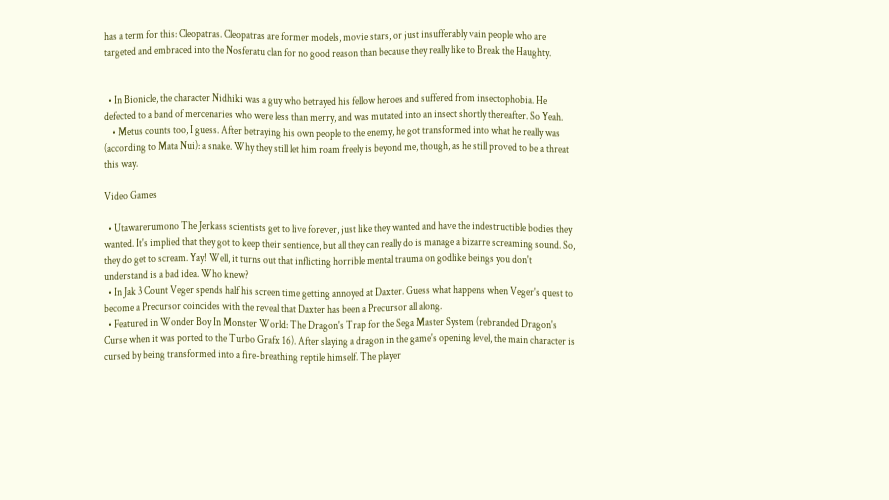has a term for this: Cleopatras. Cleopatras are former models, movie stars, or just insufferably vain people who are targeted and embraced into the Nosferatu clan for no good reason than because they really like to Break the Haughty.


  • In Bionicle, the character Nidhiki was a guy who betrayed his fellow heroes and suffered from insectophobia. He defected to a band of mercenaries who were less than merry, and was mutated into an insect shortly thereafter. So Yeah.
    • Metus counts too, I guess. After betraying his own people to the enemy, he got transformed into what he really was (according to Mata Nui): a snake. Why they still let him roam freely is beyond me, though, as he still proved to be a threat this way.

Video Games

  • Utawarerumono The Jerkass scientists get to live forever, just like they wanted and have the indestructible bodies they wanted. It's implied that they got to keep their sentience, but all they can really do is manage a bizarre screaming sound. So, they do get to scream. Yay! Well, it turns out that inflicting horrible mental trauma on godlike beings you don't understand is a bad idea. Who knew?
  • In Jak 3 Count Veger spends half his screen time getting annoyed at Daxter. Guess what happens when Veger's quest to become a Precursor coincides with the reveal that Daxter has been a Precursor all along.
  • Featured in Wonder Boy In Monster World: The Dragon's Trap for the Sega Master System (rebranded Dragon's Curse when it was ported to the Turbo Grafx 16). After slaying a dragon in the game's opening level, the main character is cursed by being transformed into a fire-breathing reptile himself. The player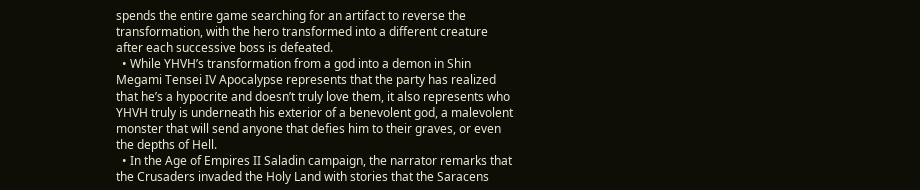spends the entire game searching for an artifact to reverse the transformation, with the hero transformed into a different creature after each successive boss is defeated.
  • While YHVH’s transformation from a god into a demon in Shin Megami Tensei IV Apocalypse represents that the party has realized that he’s a hypocrite and doesn’t truly love them, it also represents who YHVH truly is underneath his exterior of a benevolent god, a malevolent monster that will send anyone that defies him to their graves, or even the depths of Hell.
  • In the Age of Empires II Saladin campaign, the narrator remarks that the Crusaders invaded the Holy Land with stories that the Saracens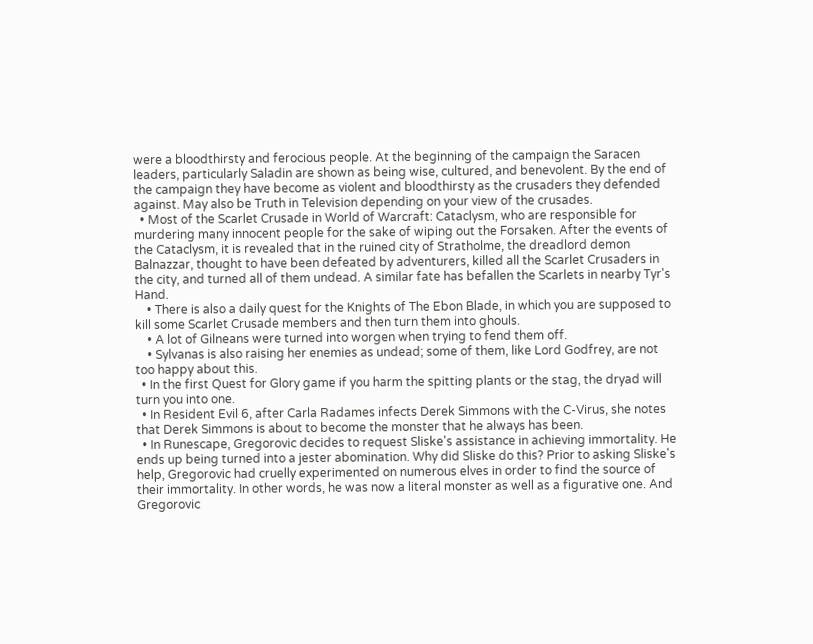were a bloodthirsty and ferocious people. At the beginning of the campaign the Saracen leaders, particularly Saladin are shown as being wise, cultured, and benevolent. By the end of the campaign they have become as violent and bloodthirsty as the crusaders they defended against. May also be Truth in Television depending on your view of the crusades.
  • Most of the Scarlet Crusade in World of Warcraft: Cataclysm, who are responsible for murdering many innocent people for the sake of wiping out the Forsaken. After the events of the Cataclysm, it is revealed that in the ruined city of Stratholme, the dreadlord demon Balnazzar, thought to have been defeated by adventurers, killed all the Scarlet Crusaders in the city, and turned all of them undead. A similar fate has befallen the Scarlets in nearby Tyr's Hand.
    • There is also a daily quest for the Knights of The Ebon Blade, in which you are supposed to kill some Scarlet Crusade members and then turn them into ghouls.
    • A lot of Gilneans were turned into worgen when trying to fend them off.
    • Sylvanas is also raising her enemies as undead; some of them, like Lord Godfrey, are not too happy about this.
  • In the first Quest for Glory game if you harm the spitting plants or the stag, the dryad will turn you into one.
  • In Resident Evil 6, after Carla Radames infects Derek Simmons with the C-Virus, she notes that Derek Simmons is about to become the monster that he always has been.
  • In Runescape, Gregorovic decides to request Sliske's assistance in achieving immortality. He ends up being turned into a jester abomination. Why did Sliske do this? Prior to asking Sliske's help, Gregorovic had cruelly experimented on numerous elves in order to find the source of their immortality. In other words, he was now a literal monster as well as a figurative one. And Gregorovic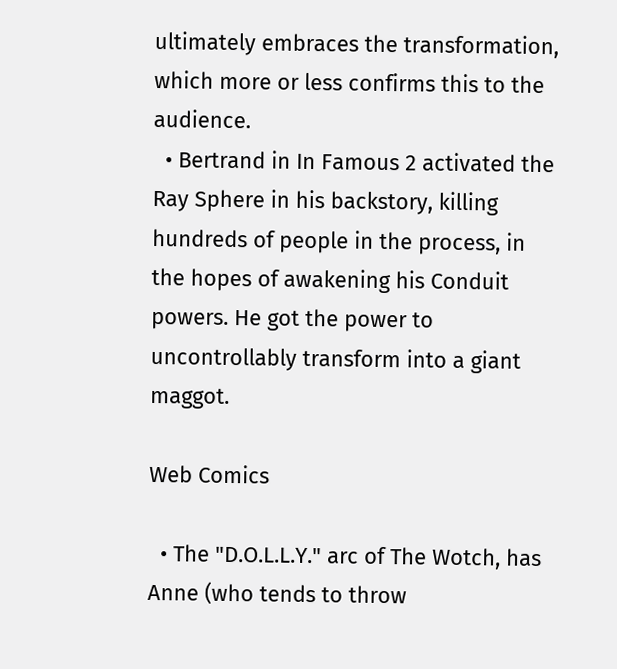ultimately embraces the transformation, which more or less confirms this to the audience.
  • Bertrand in In Famous 2 activated the Ray Sphere in his backstory, killing hundreds of people in the process, in the hopes of awakening his Conduit powers. He got the power to uncontrollably transform into a giant maggot.

Web Comics

  • The "D.O.L.L.Y." arc of The Wotch, has Anne (who tends to throw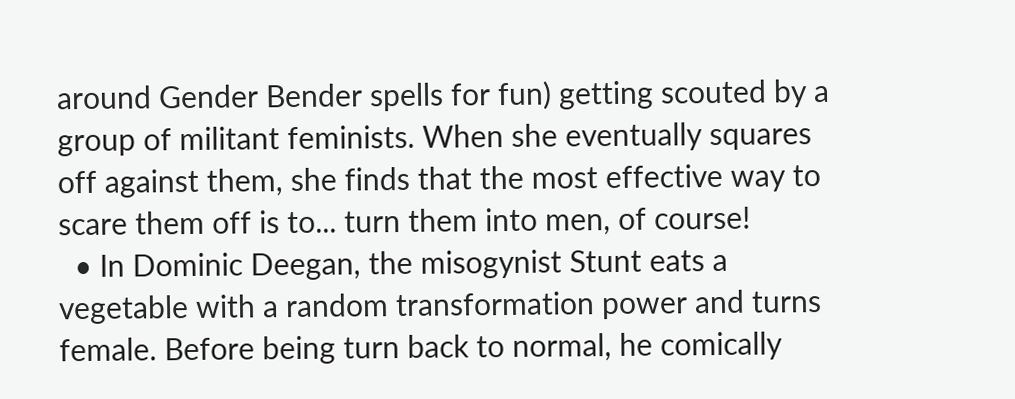around Gender Bender spells for fun) getting scouted by a group of militant feminists. When she eventually squares off against them, she finds that the most effective way to scare them off is to... turn them into men, of course!
  • In Dominic Deegan, the misogynist Stunt eats a vegetable with a random transformation power and turns female. Before being turn back to normal, he comically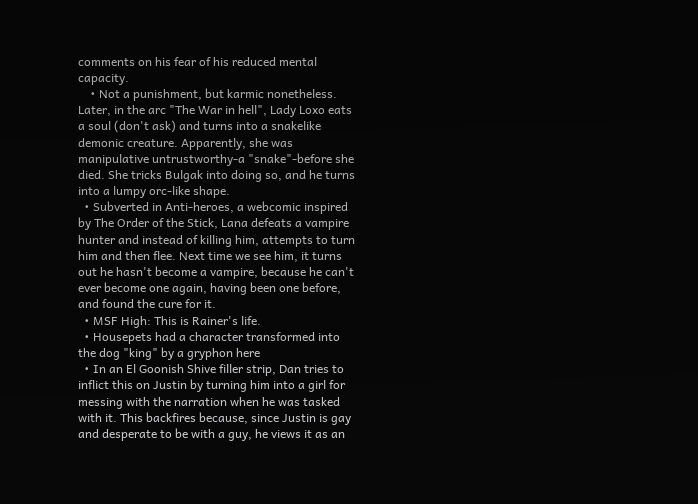comments on his fear of his reduced mental capacity.
    • Not a punishment, but karmic nonetheless. Later, in the arc "The War in hell", Lady Loxo eats a soul (don't ask) and turns into a snakelike demonic creature. Apparently, she was manipulative untrustworthy-a "snake"-before she died. She tricks Bulgak into doing so, and he turns into a lumpy orc-like shape.
  • Subverted in Anti-heroes, a webcomic inspired by The Order of the Stick, Lana defeats a vampire hunter and instead of killing him, attempts to turn him and then flee. Next time we see him, it turns out he hasn't become a vampire, because he can't ever become one again, having been one before, and found the cure for it.
  • MSF High: This is Rainer's life.
  • Housepets had a character transformed into the dog "king" by a gryphon here
  • In an El Goonish Shive filler strip, Dan tries to inflict this on Justin by turning him into a girl for messing with the narration when he was tasked with it. This backfires because, since Justin is gay and desperate to be with a guy, he views it as an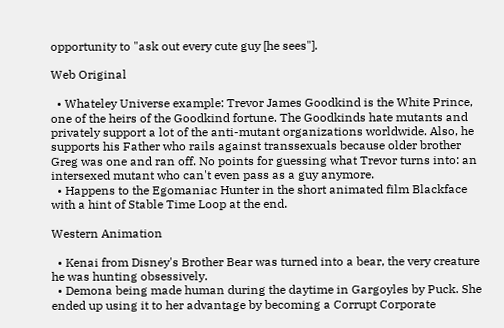opportunity to "ask out every cute guy [he sees"].

Web Original

  • Whateley Universe example: Trevor James Goodkind is the White Prince, one of the heirs of the Goodkind fortune. The Goodkinds hate mutants and privately support a lot of the anti-mutant organizations worldwide. Also, he supports his Father who rails against transsexuals because older brother Greg was one and ran off. No points for guessing what Trevor turns into: an intersexed mutant who can't even pass as a guy anymore.
  • Happens to the Egomaniac Hunter in the short animated film Blackface with a hint of Stable Time Loop at the end.

Western Animation

  • Kenai from Disney's Brother Bear was turned into a bear, the very creature he was hunting obsessively.
  • Demona being made human during the daytime in Gargoyles by Puck. She ended up using it to her advantage by becoming a Corrupt Corporate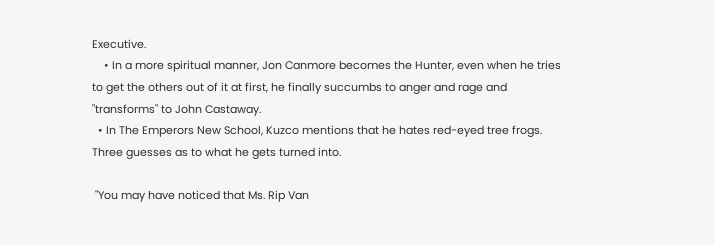Executive.
    • In a more spiritual manner, Jon Canmore becomes the Hunter, even when he tries to get the others out of it at first, he finally succumbs to anger and rage and "transforms" to John Castaway.
  • In The Emperors New School, Kuzco mentions that he hates red-eyed tree frogs. Three guesses as to what he gets turned into.

 "You may have noticed that Ms. Rip Van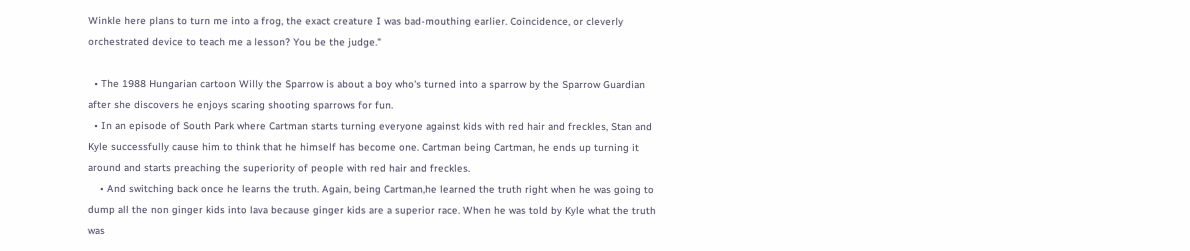Winkle here plans to turn me into a frog, the exact creature I was bad-mouthing earlier. Coincidence, or cleverly orchestrated device to teach me a lesson? You be the judge."

  • The 1988 Hungarian cartoon Willy the Sparrow is about a boy who's turned into a sparrow by the Sparrow Guardian after she discovers he enjoys scaring shooting sparrows for fun.
  • In an episode of South Park where Cartman starts turning everyone against kids with red hair and freckles, Stan and Kyle successfully cause him to think that he himself has become one. Cartman being Cartman, he ends up turning it around and starts preaching the superiority of people with red hair and freckles.
    • And switching back once he learns the truth. Again, being Cartman,he learned the truth right when he was going to dump all the non ginger kids into lava because ginger kids are a superior race. When he was told by Kyle what the truth was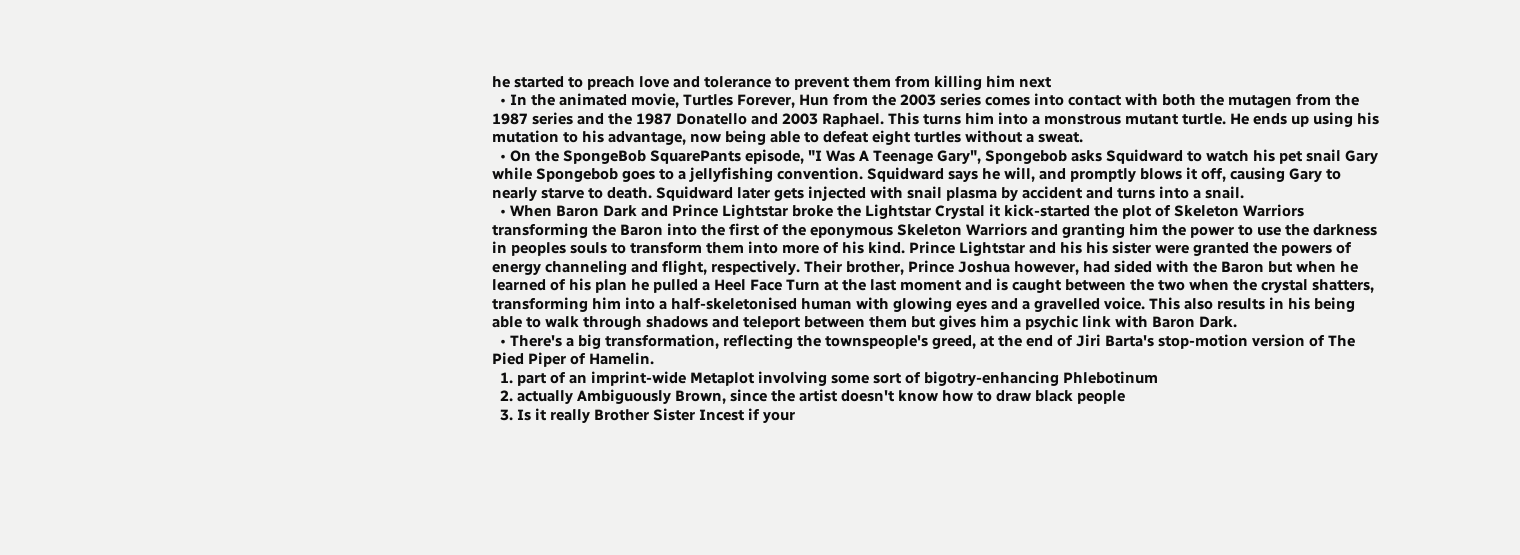he started to preach love and tolerance to prevent them from killing him next
  • In the animated movie, Turtles Forever, Hun from the 2003 series comes into contact with both the mutagen from the 1987 series and the 1987 Donatello and 2003 Raphael. This turns him into a monstrous mutant turtle. He ends up using his mutation to his advantage, now being able to defeat eight turtles without a sweat.
  • On the SpongeBob SquarePants episode, "I Was A Teenage Gary", Spongebob asks Squidward to watch his pet snail Gary while Spongebob goes to a jellyfishing convention. Squidward says he will, and promptly blows it off, causing Gary to nearly starve to death. Squidward later gets injected with snail plasma by accident and turns into a snail.
  • When Baron Dark and Prince Lightstar broke the Lightstar Crystal it kick-started the plot of Skeleton Warriors transforming the Baron into the first of the eponymous Skeleton Warriors and granting him the power to use the darkness in peoples souls to transform them into more of his kind. Prince Lightstar and his his sister were granted the powers of energy channeling and flight, respectively. Their brother, Prince Joshua however, had sided with the Baron but when he learned of his plan he pulled a Heel Face Turn at the last moment and is caught between the two when the crystal shatters, transforming him into a half-skeletonised human with glowing eyes and a gravelled voice. This also results in his being able to walk through shadows and teleport between them but gives him a psychic link with Baron Dark.
  • There's a big transformation, reflecting the townspeople's greed, at the end of Jiri Barta's stop-motion version of The Pied Piper of Hamelin.
  1. part of an imprint-wide Metaplot involving some sort of bigotry-enhancing Phlebotinum
  2. actually Ambiguously Brown, since the artist doesn't know how to draw black people
  3. Is it really Brother Sister Incest if your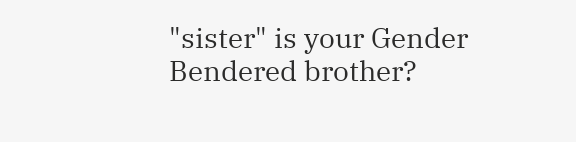"sister" is your Gender Bendered brother?